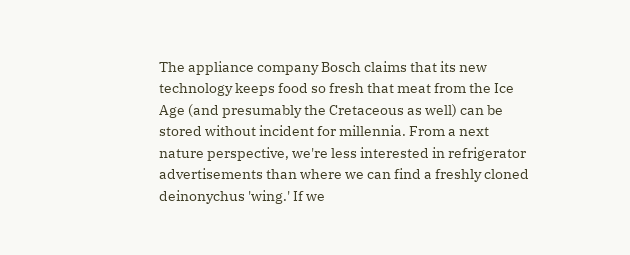The appliance company Bosch claims that its new technology keeps food so fresh that meat from the Ice Age (and presumably the Cretaceous as well) can be stored without incident for millennia. From a next nature perspective, we're less interested in refrigerator advertisements than where we can find a freshly cloned deinonychus 'wing.' If we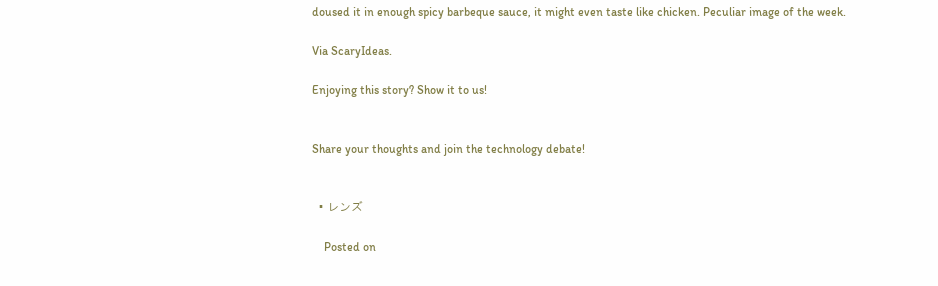doused it in enough spicy barbeque sauce, it might even taste like chicken. Peculiar image of the week.

Via ScaryIdeas.

Enjoying this story? Show it to us!


Share your thoughts and join the technology debate!


  • レンズ

    Posted on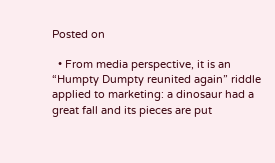Posted on

  • From media perspective, it is an “Humpty Dumpty reunited again” riddle applied to marketing: a dinosaur had a great fall and its pieces are put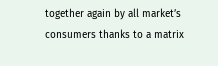together again by all market’s consumers thanks to a matrix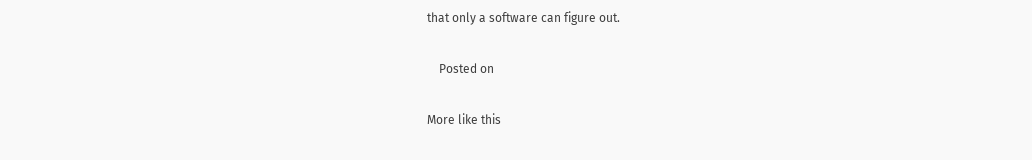that only a software can figure out.

    Posted on

More like this